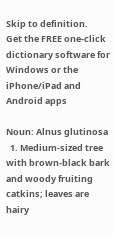Skip to definition.
Get the FREE one-click dictionary software for Windows or the iPhone/iPad and Android apps

Noun: Alnus glutinosa
  1. Medium-sized tree with brown-black bark and woody fruiting catkins; leaves are hairy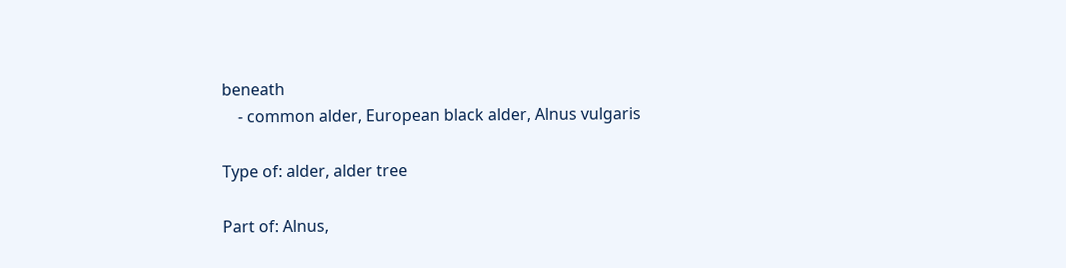beneath
    - common alder, European black alder, Alnus vulgaris

Type of: alder, alder tree

Part of: Alnus,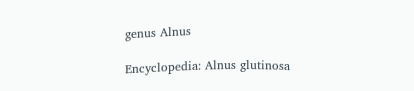genus Alnus

Encyclopedia: Alnus glutinosa